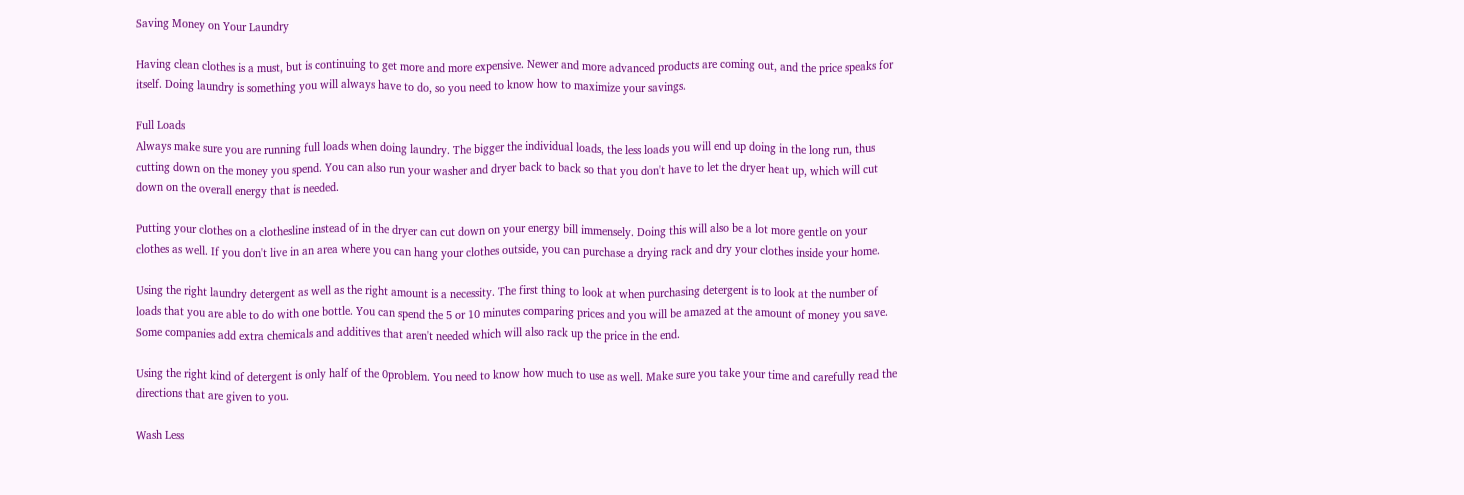Saving Money on Your Laundry

Having clean clothes is a must, but is continuing to get more and more expensive. Newer and more advanced products are coming out, and the price speaks for itself. Doing laundry is something you will always have to do, so you need to know how to maximize your savings.

Full Loads
Always make sure you are running full loads when doing laundry. The bigger the individual loads, the less loads you will end up doing in the long run, thus cutting down on the money you spend. You can also run your washer and dryer back to back so that you don't have to let the dryer heat up, which will cut down on the overall energy that is needed.

Putting your clothes on a clothesline instead of in the dryer can cut down on your energy bill immensely. Doing this will also be a lot more gentle on your clothes as well. If you don't live in an area where you can hang your clothes outside, you can purchase a drying rack and dry your clothes inside your home.

Using the right laundry detergent as well as the right amount is a necessity. The first thing to look at when purchasing detergent is to look at the number of loads that you are able to do with one bottle. You can spend the 5 or 10 minutes comparing prices and you will be amazed at the amount of money you save. Some companies add extra chemicals and additives that aren't needed which will also rack up the price in the end.

Using the right kind of detergent is only half of the 0problem. You need to know how much to use as well. Make sure you take your time and carefully read the directions that are given to you.

Wash Less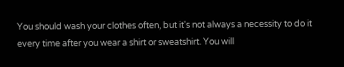You should wash your clothes often, but it's not always a necessity to do it every time after you wear a shirt or sweatshirt. You will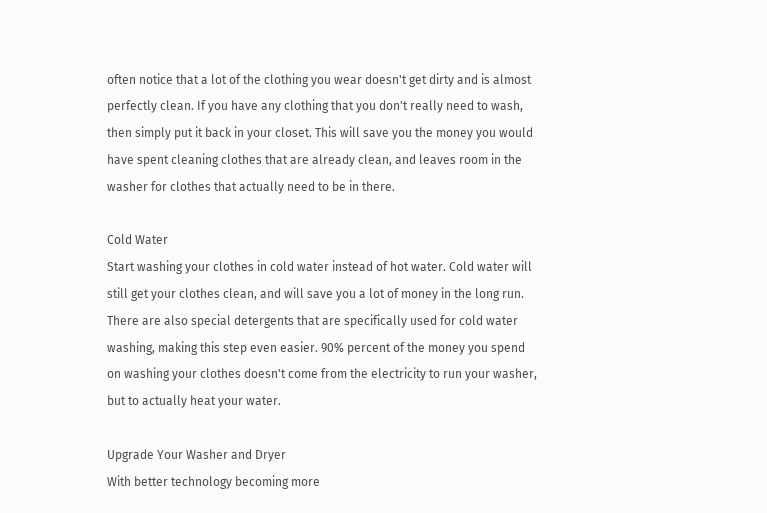often notice that a lot of the clothing you wear doesn't get dirty and is almost perfectly clean. If you have any clothing that you don't really need to wash, then simply put it back in your closet. This will save you the money you would have spent cleaning clothes that are already clean, and leaves room in the washer for clothes that actually need to be in there.

Cold Water
Start washing your clothes in cold water instead of hot water. Cold water will still get your clothes clean, and will save you a lot of money in the long run. There are also special detergents that are specifically used for cold water washing, making this step even easier. 90% percent of the money you spend on washing your clothes doesn't come from the electricity to run your washer, but to actually heat your water.

Upgrade Your Washer and Dryer
With better technology becoming more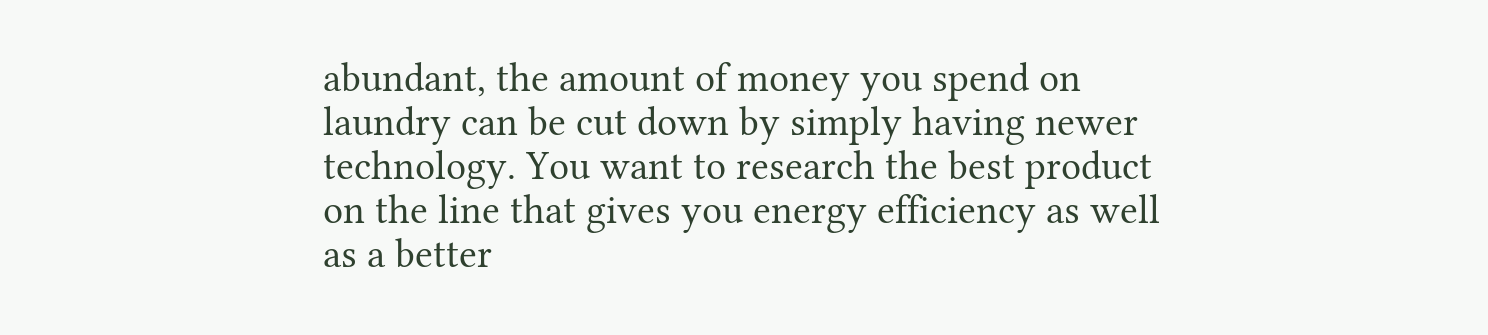abundant, the amount of money you spend on laundry can be cut down by simply having newer technology. You want to research the best product on the line that gives you energy efficiency as well as a better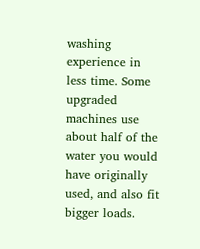washing experience in less time. Some upgraded machines use about half of the water you would have originally used, and also fit bigger loads.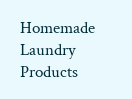Homemade Laundry Products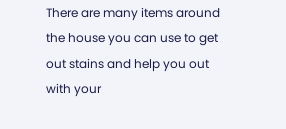There are many items around the house you can use to get out stains and help you out with your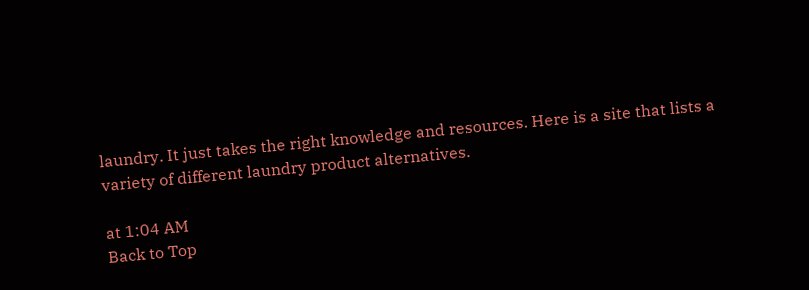laundry. It just takes the right knowledge and resources. Here is a site that lists a variety of different laundry product alternatives.

at 1:04 AM
Back to Top